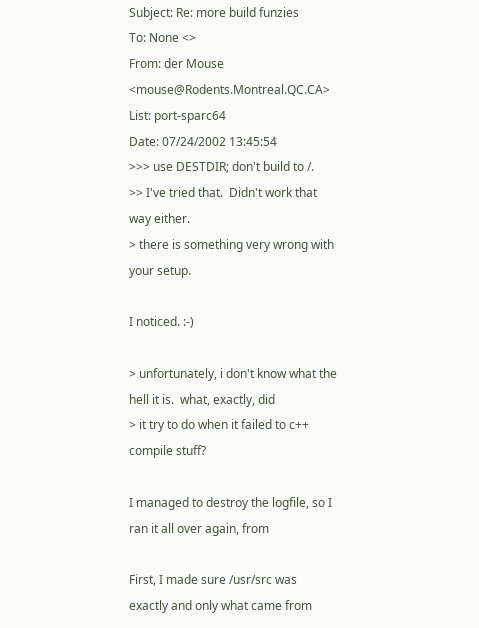Subject: Re: more build funzies
To: None <>
From: der Mouse <mouse@Rodents.Montreal.QC.CA>
List: port-sparc64
Date: 07/24/2002 13:45:54
>>> use DESTDIR; don't build to /.
>> I've tried that.  Didn't work that way either.
> there is something very wrong with your setup.

I noticed. :-)

> unfortunately, i don't know what the hell it is.  what, exactly, did
> it try to do when it failed to c++ compile stuff?

I managed to destroy the logfile, so I ran it all over again, from

First, I made sure /usr/src was exactly and only what came from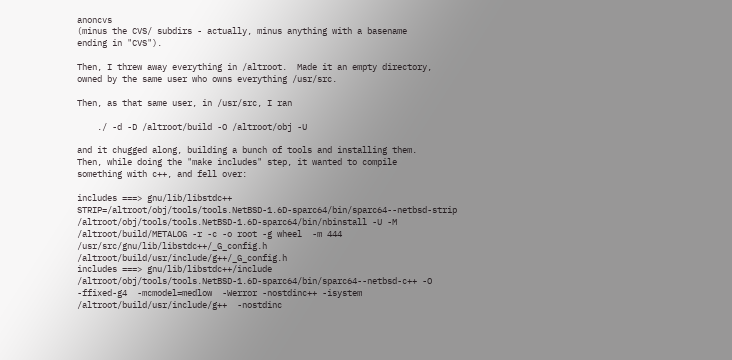anoncvs
(minus the CVS/ subdirs - actually, minus anything with a basename
ending in "CVS").

Then, I threw away everything in /altroot.  Made it an empty directory,
owned by the same user who owns everything /usr/src.

Then, as that same user, in /usr/src, I ran

    ./ -d -D /altroot/build -O /altroot/obj -U

and it chugged along, building a bunch of tools and installing them.
Then, while doing the "make includes" step, it wanted to compile
something with c++, and fell over:

includes ===> gnu/lib/libstdc++
STRIP=/altroot/obj/tools/tools.NetBSD-1.6D-sparc64/bin/sparc64--netbsd-strip /altroot/obj/tools/tools.NetBSD-1.6D-sparc64/bin/nbinstall -U -M /altroot/build/METALOG -r -c -o root -g wheel  -m 444 /usr/src/gnu/lib/libstdc++/_G_config.h /altroot/build/usr/include/g++/_G_config.h
includes ===> gnu/lib/libstdc++/include
/altroot/obj/tools/tools.NetBSD-1.6D-sparc64/bin/sparc64--netbsd-c++ -O -ffixed-g4  -mcmodel=medlow  -Werror -nostdinc++ -isystem /altroot/build/usr/include/g++  -nostdinc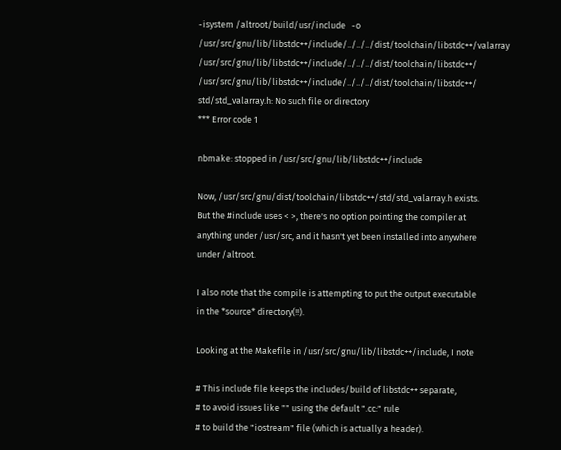-isystem /altroot/build/usr/include   -o /usr/src/gnu/lib/libstdc++/include/../../../dist/toolchain/libstdc++/valarray /usr/src/gnu/lib/libstdc++/include/../../../dist/toolchain/libstdc++/
/usr/src/gnu/lib/libstdc++/include/../../../dist/toolchain/libstdc++/ std/std_valarray.h: No such file or directory
*** Error code 1

nbmake: stopped in /usr/src/gnu/lib/libstdc++/include

Now, /usr/src/gnu/dist/toolchain/libstdc++/std/std_valarray.h exists.
But the #include uses < >, there's no option pointing the compiler at
anything under /usr/src, and it hasn't yet been installed into anywhere
under /altroot.

I also note that the compile is attempting to put the output executable
in the *source* directory(!!).

Looking at the Makefile in /usr/src/gnu/lib/libstdc++/include, I note

# This include file keeps the includes/build of libstdc++ separate,
# to avoid issues like "" using the default ".cc:" rule
# to build the "iostream" file (which is actually a header).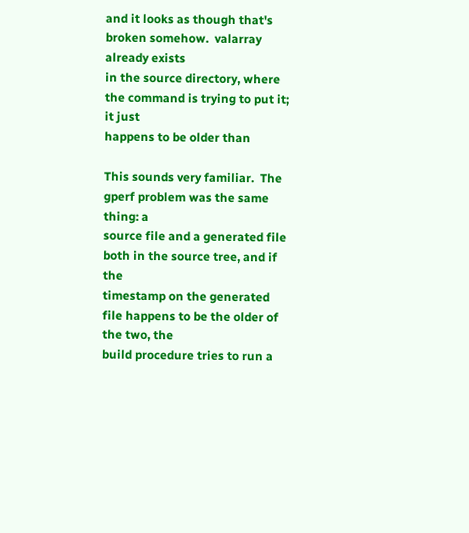and it looks as though that's broken somehow.  valarray already exists
in the source directory, where the command is trying to put it; it just
happens to be older than

This sounds very familiar.  The gperf problem was the same thing: a
source file and a generated file both in the source tree, and if the
timestamp on the generated file happens to be the older of the two, the
build procedure tries to run a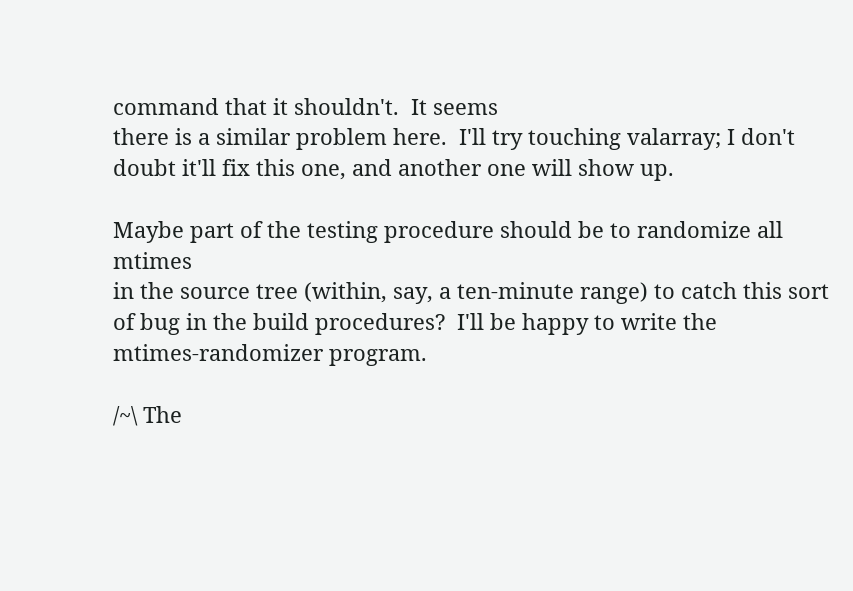command that it shouldn't.  It seems
there is a similar problem here.  I'll try touching valarray; I don't
doubt it'll fix this one, and another one will show up.

Maybe part of the testing procedure should be to randomize all mtimes
in the source tree (within, say, a ten-minute range) to catch this sort
of bug in the build procedures?  I'll be happy to write the
mtimes-randomizer program.

/~\ The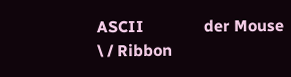ASCII               der Mouse
\ / Ribbon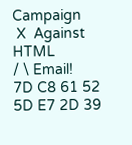Campaign
 X  Against HTML
/ \ Email!       7D C8 61 52 5D E7 2D 39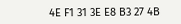4E F1 31 3E E8 B3 27 4B